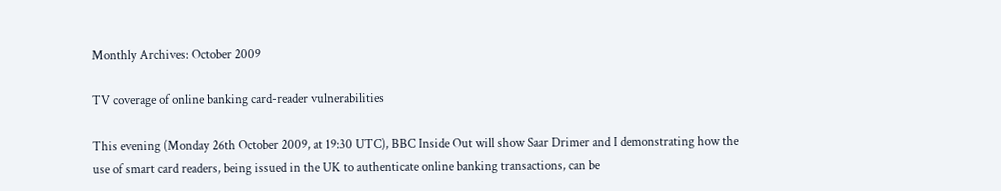Monthly Archives: October 2009

TV coverage of online banking card-reader vulnerabilities

This evening (Monday 26th October 2009, at 19:30 UTC), BBC Inside Out will show Saar Drimer and I demonstrating how the use of smart card readers, being issued in the UK to authenticate online banking transactions, can be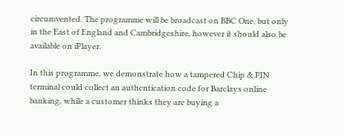circumvented. The programme will be broadcast on BBC One, but only in the East of England and Cambridgeshire, however it should also be available on iPlayer.

In this programme, we demonstrate how a tampered Chip & PIN terminal could collect an authentication code for Barclays online banking, while a customer thinks they are buying a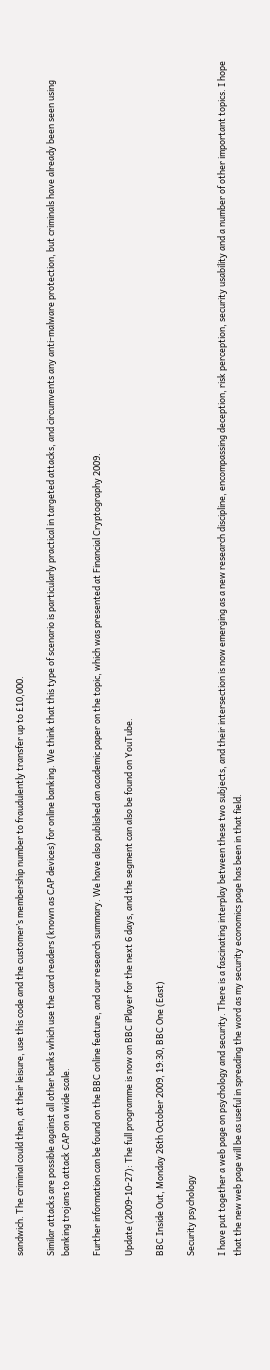sandwich. The criminal could then, at their leisure, use this code and the customer’s membership number to fraudulently transfer up to £10,000.

Similar attacks are possible against all other banks which use the card readers (known as CAP devices) for online banking. We think that this type of scenario is particularly practical in targeted attacks, and circumvents any anti-malware protection, but criminals have already been seen using banking trojans to attack CAP on a wide scale.

Further information can be found on the BBC online feature, and our research summary. We have also published an academic paper on the topic, which was presented at Financial Cryptography 2009.

Update (2009-10-27): The full programme is now on BBC iPlayer for the next 6 days, and the segment can also be found on YouTube.

BBC Inside Out, Monday 26th October 2009, 19:30, BBC One (East)

Security psychology

I have put together a web page on psychology and security. There is a fascinating interplay between these two subjects, and their intersection is now emerging as a new research discipline, encompassing deception, risk perception, security usability and a number of other important topics. I hope that the new web page will be as useful in spreading the word as my security economics page has been in that field.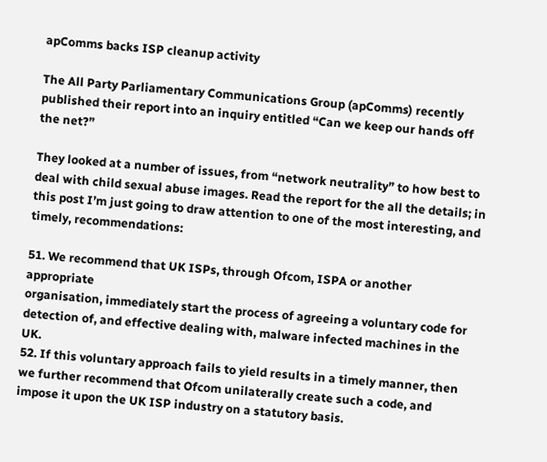apComms backs ISP cleanup activity

The All Party Parliamentary Communications Group (apComms) recently published their report into an inquiry entitled “Can we keep our hands off the net?”

They looked at a number of issues, from “network neutrality” to how best to deal with child sexual abuse images. Read the report for the all the details; in this post I’m just going to draw attention to one of the most interesting, and timely, recommendations:

51. We recommend that UK ISPs, through Ofcom, ISPA or another appropriate
organisation, immediately start the process of agreeing a voluntary code for
detection of, and effective dealing with, malware infected machines in the UK.
52. If this voluntary approach fails to yield results in a timely manner, then we further recommend that Ofcom unilaterally create such a code, and impose it upon the UK ISP industry on a statutory basis.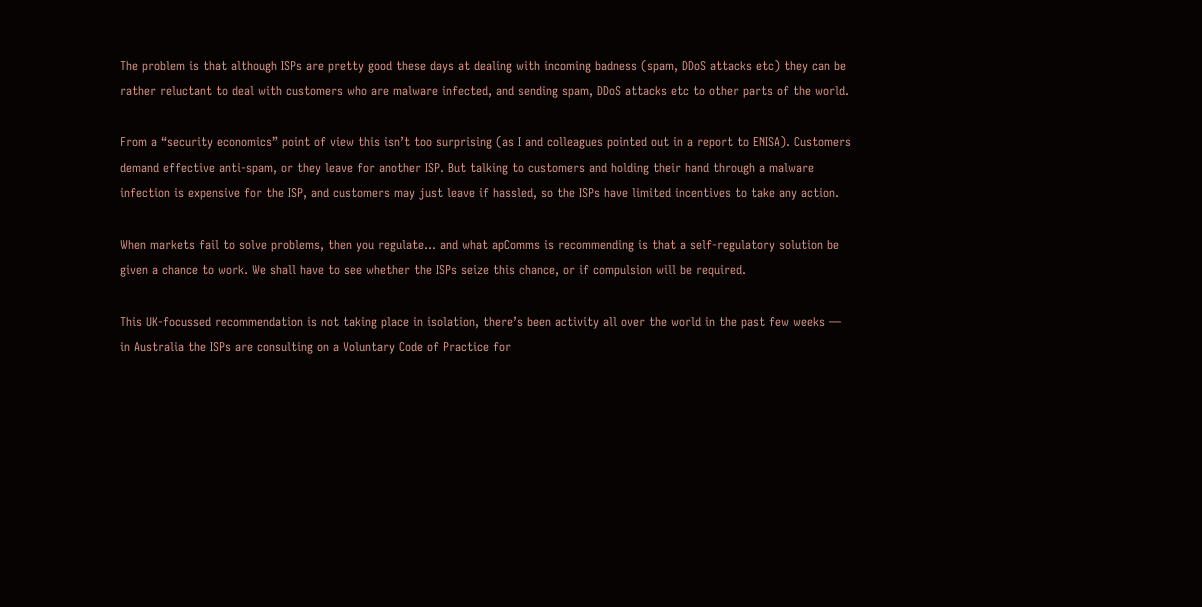The problem is that although ISPs are pretty good these days at dealing with incoming badness (spam, DDoS attacks etc) they can be rather reluctant to deal with customers who are malware infected, and sending spam, DDoS attacks etc to other parts of the world.

From a “security economics” point of view this isn’t too surprising (as I and colleagues pointed out in a report to ENISA). Customers demand effective anti-spam, or they leave for another ISP. But talking to customers and holding their hand through a malware infection is expensive for the ISP, and customers may just leave if hassled, so the ISPs have limited incentives to take any action.

When markets fail to solve problems, then you regulate… and what apComms is recommending is that a self-regulatory solution be given a chance to work. We shall have to see whether the ISPs seize this chance, or if compulsion will be required.

This UK-focussed recommendation is not taking place in isolation, there’s been activity all over the world in the past few weeks — in Australia the ISPs are consulting on a Voluntary Code of Practice for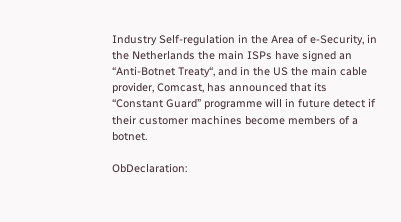Industry Self-regulation in the Area of e-Security, in the Netherlands the main ISPs have signed an “Anti-Botnet Treaty“, and in the US the main cable provider, Comcast, has announced that its “Constant Guard” programme will in future detect if their customer machines become members of a botnet.

ObDeclaration: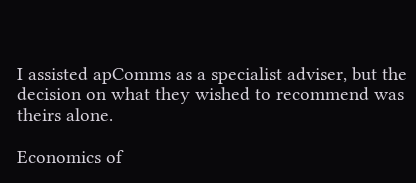I assisted apComms as a specialist adviser, but the decision on what they wished to recommend was theirs alone.

Economics of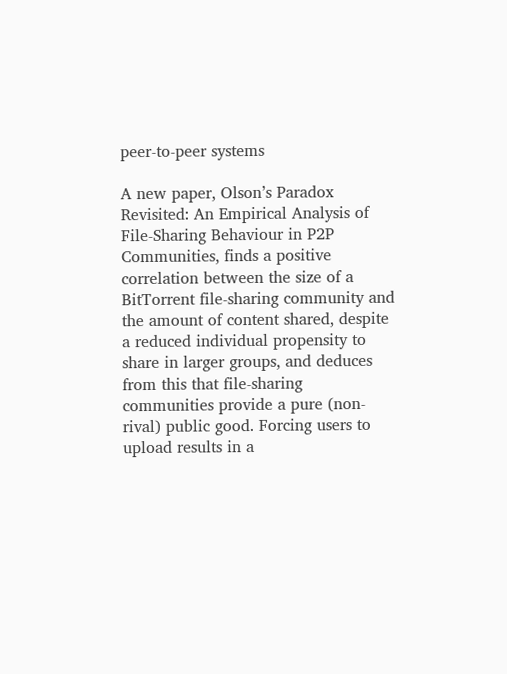peer-to-peer systems

A new paper, Olson’s Paradox Revisited: An Empirical Analysis of File-Sharing Behaviour in P2P Communities, finds a positive correlation between the size of a BitTorrent file-sharing community and the amount of content shared, despite a reduced individual propensity to share in larger groups, and deduces from this that file-sharing communities provide a pure (non-rival) public good. Forcing users to upload results in a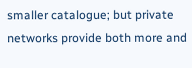smaller catalogue; but private networks provide both more and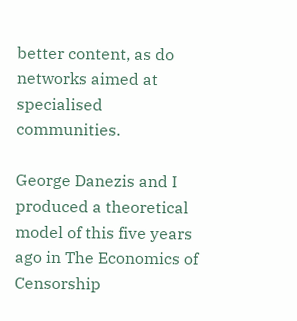better content, as do networks aimed at specialised communities.

George Danezis and I produced a theoretical model of this five years ago in The Economics of Censorship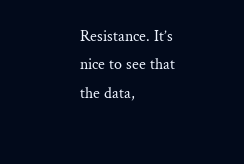Resistance. It’s nice to see that the data,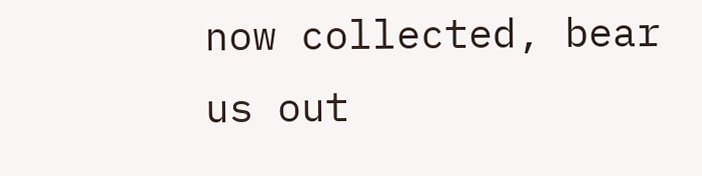now collected, bear us out